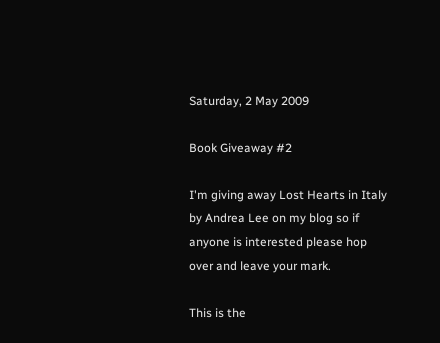Saturday, 2 May 2009

Book Giveaway #2

I'm giving away Lost Hearts in Italy by Andrea Lee on my blog so if anyone is interested please hop over and leave your mark.

This is the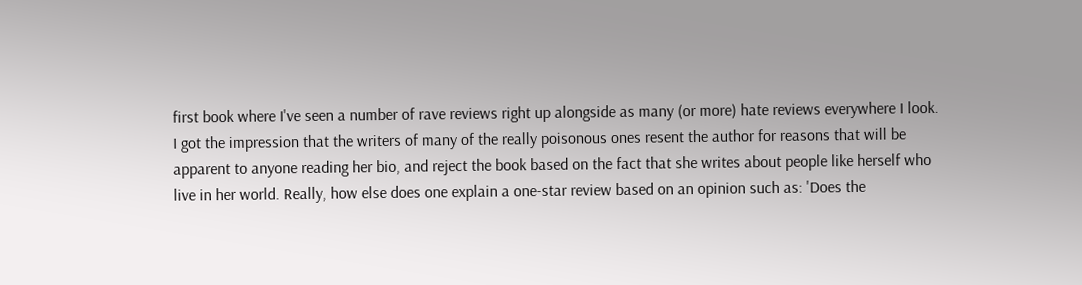first book where I've seen a number of rave reviews right up alongside as many (or more) hate reviews everywhere I look. I got the impression that the writers of many of the really poisonous ones resent the author for reasons that will be apparent to anyone reading her bio, and reject the book based on the fact that she writes about people like herself who live in her world. Really, how else does one explain a one-star review based on an opinion such as: 'Does the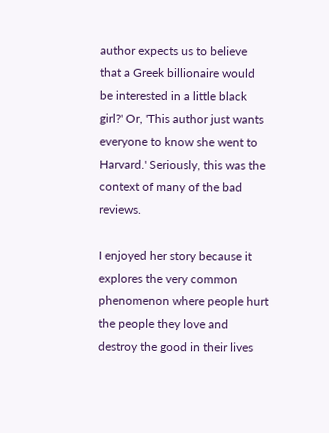author expects us to believe that a Greek billionaire would be interested in a little black girl?' Or, 'This author just wants everyone to know she went to Harvard.' Seriously, this was the context of many of the bad reviews.

I enjoyed her story because it explores the very common phenomenon where people hurt the people they love and destroy the good in their lives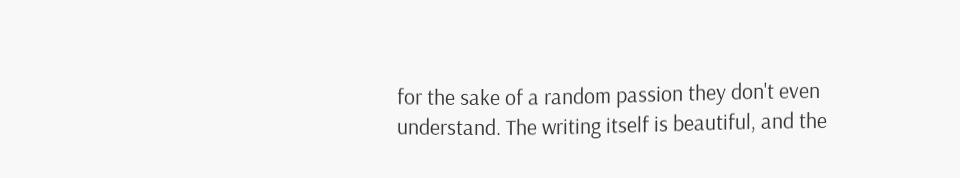for the sake of a random passion they don't even understand. The writing itself is beautiful, and the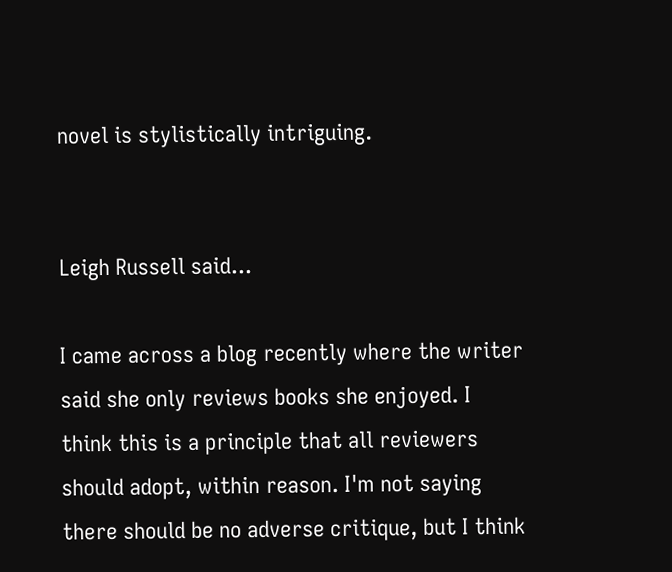novel is stylistically intriguing.


Leigh Russell said...

I came across a blog recently where the writer said she only reviews books she enjoyed. I think this is a principle that all reviewers should adopt, within reason. I'm not saying there should be no adverse critique, but I think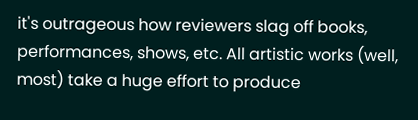it's outrageous how reviewers slag off books, performances, shows, etc. All artistic works (well, most) take a huge effort to produce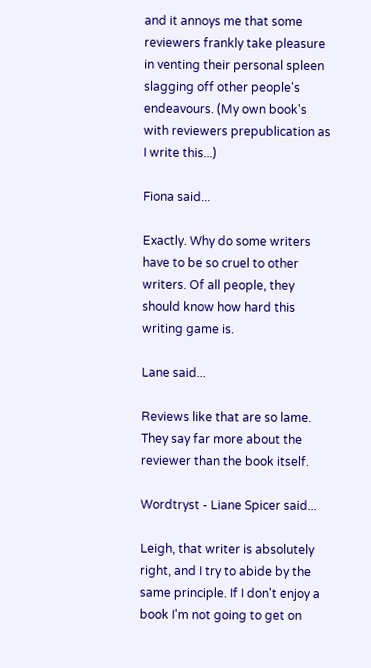and it annoys me that some reviewers frankly take pleasure in venting their personal spleen slagging off other people's endeavours. (My own book's with reviewers prepublication as I write this...)

Fiona said...

Exactly. Why do some writers have to be so cruel to other writers. Of all people, they should know how hard this writing game is.

Lane said...

Reviews like that are so lame. They say far more about the reviewer than the book itself.

Wordtryst - Liane Spicer said...

Leigh, that writer is absolutely right, and I try to abide by the same principle. If I don't enjoy a book I'm not going to get on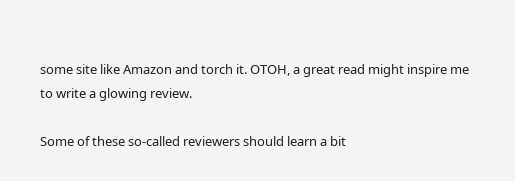some site like Amazon and torch it. OTOH, a great read might inspire me to write a glowing review.

Some of these so-called reviewers should learn a bit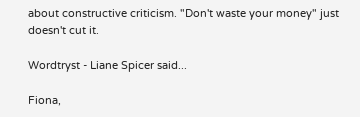about constructive criticism. "Don't waste your money" just doesn't cut it.

Wordtryst - Liane Spicer said...

Fiona,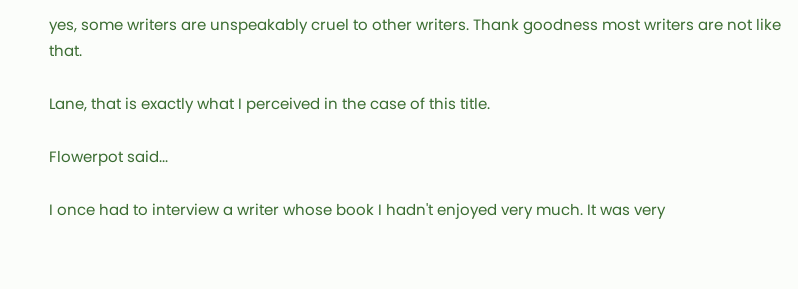yes, some writers are unspeakably cruel to other writers. Thank goodness most writers are not like that.

Lane, that is exactly what I perceived in the case of this title.

Flowerpot said...

I once had to interview a writer whose book I hadn't enjoyed very much. It was very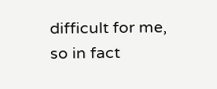difficult for me, so in fact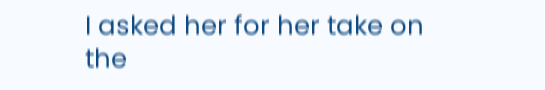I asked her for her take on the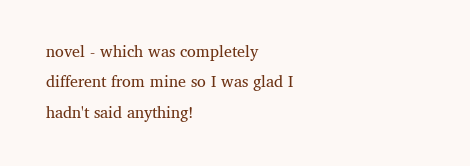novel - which was completely different from mine so I was glad I hadn't said anything!